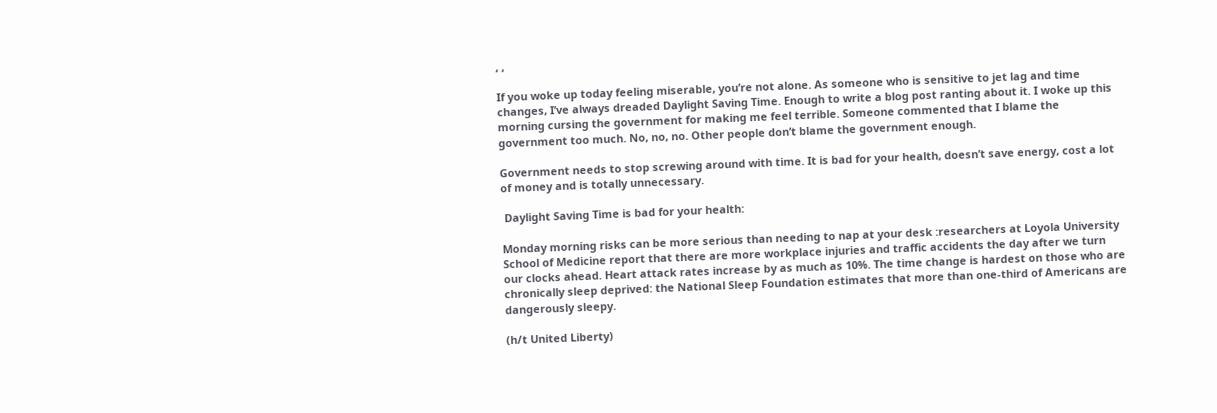, ,

If you woke up today feeling miserable, you’re not alone. As someone who is sensitive to jet lag and time changes, I’ve always dreaded Daylight Saving Time. Enough to write a blog post ranting about it. I woke up this morning cursing the government for making me feel terrible. Someone commented that I blame the government too much. No, no, no. Other people don’t blame the government enough.

Government needs to stop screwing around with time. It is bad for your health, doesn’t save energy, cost a lot of money and is totally unnecessary.

 Daylight Saving Time is bad for your health:

Monday morning risks can be more serious than needing to nap at your desk :researchers at Loyola University School of Medicine report that there are more workplace injuries and traffic accidents the day after we turn our clocks ahead. Heart attack rates increase by as much as 10%. The time change is hardest on those who are chronically sleep deprived: the National Sleep Foundation estimates that more than one-third of Americans are dangerously sleepy.

(h/t United Liberty)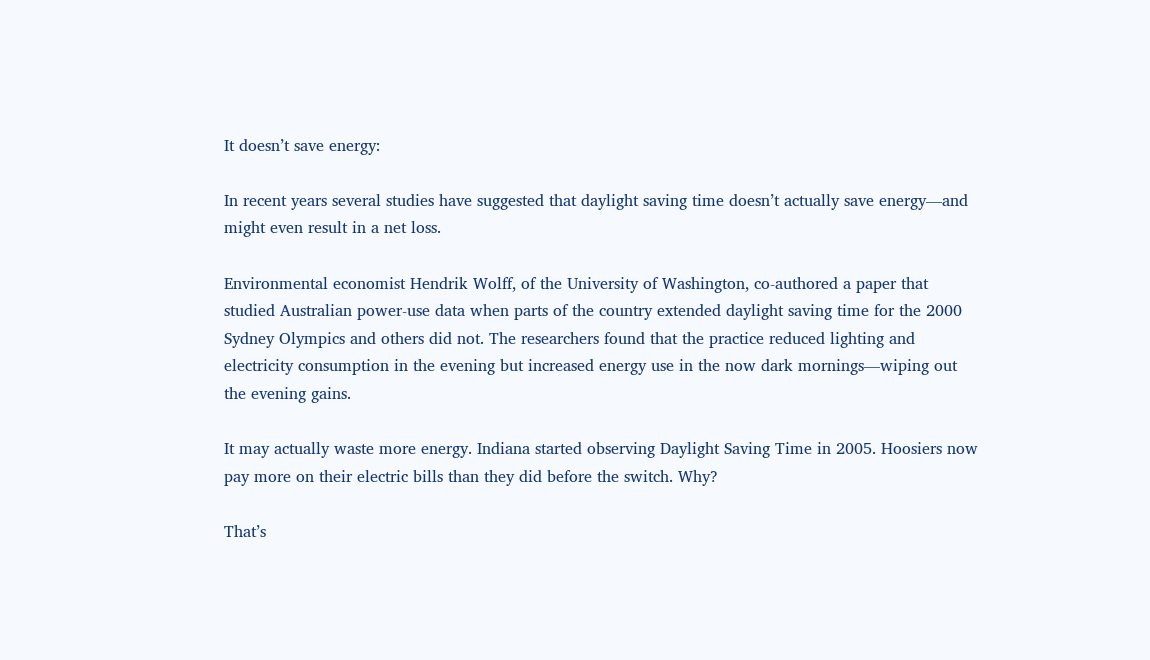It doesn’t save energy:

In recent years several studies have suggested that daylight saving time doesn’t actually save energy—and might even result in a net loss.

Environmental economist Hendrik Wolff, of the University of Washington, co-authored a paper that studied Australian power-use data when parts of the country extended daylight saving time for the 2000 Sydney Olympics and others did not. The researchers found that the practice reduced lighting and electricity consumption in the evening but increased energy use in the now dark mornings—wiping out the evening gains.

It may actually waste more energy. Indiana started observing Daylight Saving Time in 2005. Hoosiers now pay more on their electric bills than they did before the switch. Why?

That’s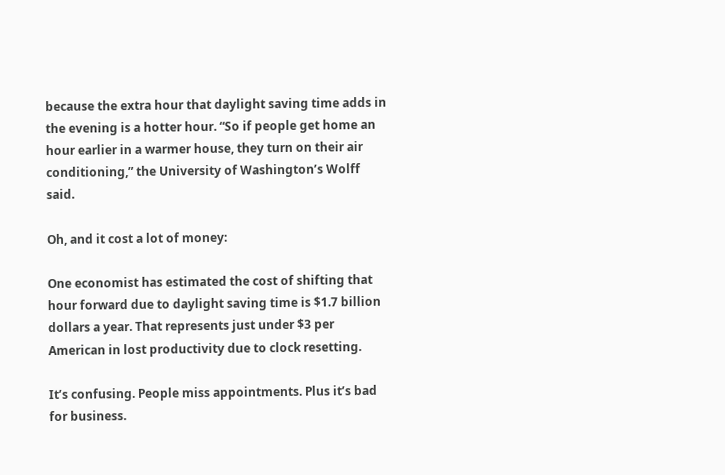because the extra hour that daylight saving time adds in the evening is a hotter hour. “So if people get home an hour earlier in a warmer house, they turn on their air conditioning,” the University of Washington’s Wolff said.

Oh, and it cost a lot of money:

One economist has estimated the cost of shifting that hour forward due to daylight saving time is $1.7 billion dollars a year. That represents just under $3 per American in lost productivity due to clock resetting.

It’s confusing. People miss appointments. Plus it’s bad for business.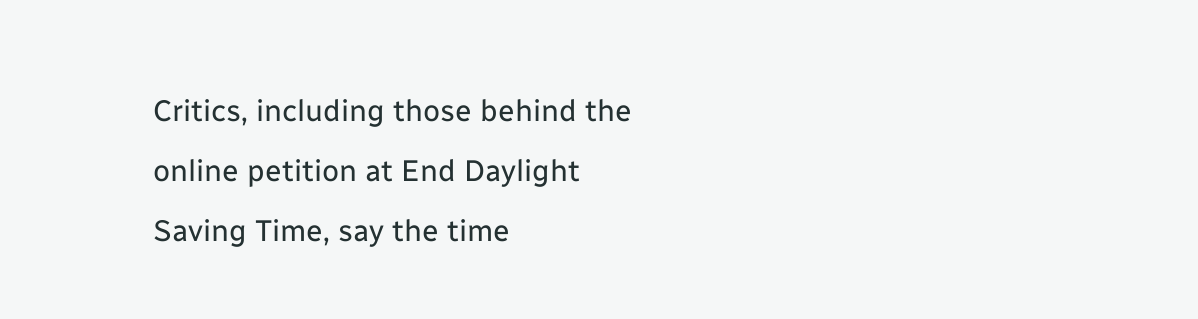Critics, including those behind the online petition at End Daylight Saving Time, say the time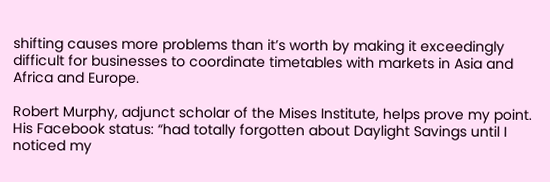shifting causes more problems than it’s worth by making it exceedingly difficult for businesses to coordinate timetables with markets in Asia and Africa and Europe.

Robert Murphy, adjunct scholar of the Mises Institute, helps prove my point. His Facebook status: “had totally forgotten about Daylight Savings until I noticed my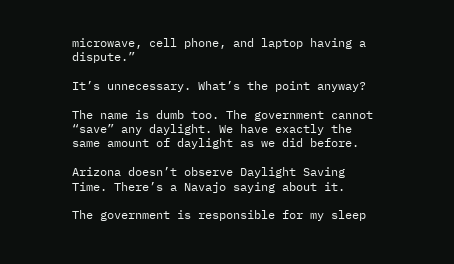microwave, cell phone, and laptop having a dispute.”

It’s unnecessary. What’s the point anyway?

The name is dumb too. The government cannot “save” any daylight. We have exactly the same amount of daylight as we did before.

Arizona doesn’t observe Daylight Saving Time. There’s a Navajo saying about it.

The government is responsible for my sleep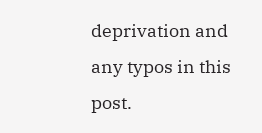deprivation and any typos in this post.